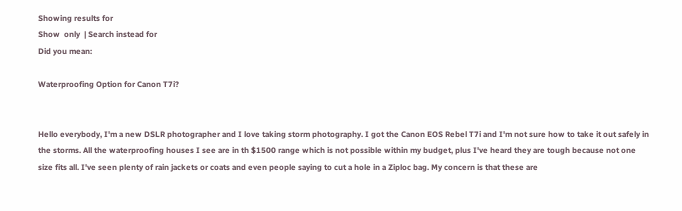Showing results for
Show  only  | Search instead for
Did you mean:

Waterproofing Option for Canon T7i?


Hello everybody, I'm a new DSLR photographer and I love taking storm photography. I got the Canon EOS Rebel T7i and I'm not sure how to take it out safely in the storms. All the waterproofing houses I see are in th $1500 range which is not possible within my budget, plus I've heard they are tough because not one size fits all. I've seen plenty of rain jackets or coats and even people saying to cut a hole in a Ziploc bag. My concern is that these are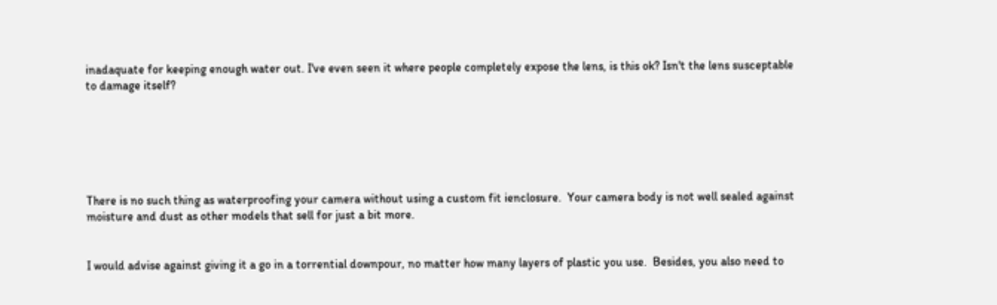inadaquate for keeping enough water out. I've even seen it where people completely expose the lens, is this ok? Isn't the lens susceptable to damage itself?






There is no such thing as waterproofing your camera without using a custom fit ienclosure.  Your camera body is not well sealed against moisture and dust as other models that sell for just a bit more.


I would advise against giving it a go in a torrential downpour, no matter how many layers of plastic you use.  Besides, you also need to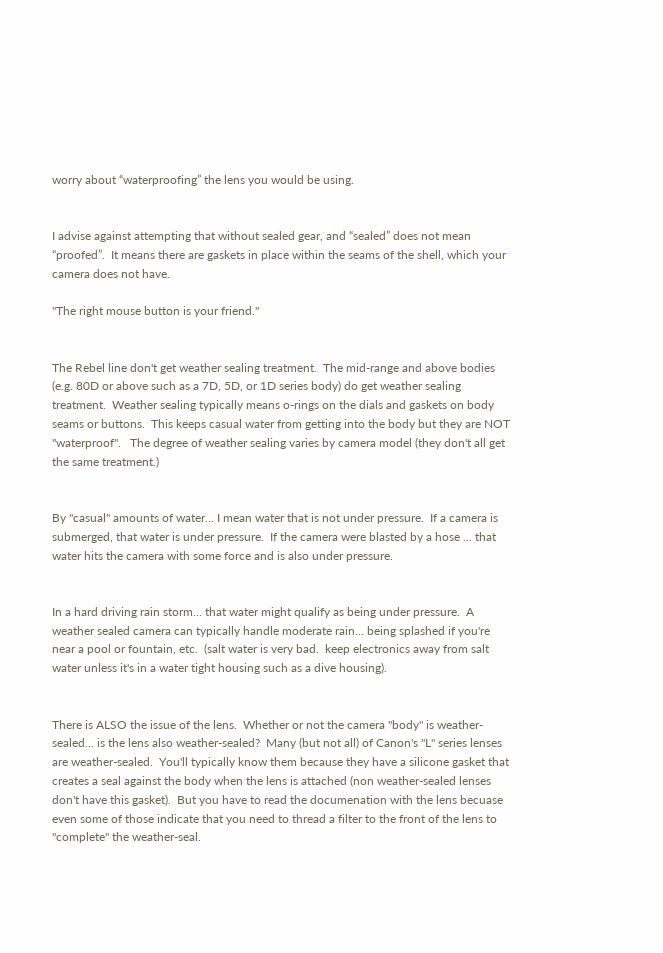worry about “waterproofing” the lens you would be using.


I advise against attempting that without sealed gear, and “sealed” does not mean “proofed”.  It means there are gaskets in place within the seams of the shell, which your camera does not have.

"The right mouse button is your friend."


The Rebel line don't get weather sealing treatment.  The mid-range and above bodies (e.g. 80D or above such as a 7D, 5D, or 1D series body) do get weather sealing treatment.  Weather sealing typically means o-rings on the dials and gaskets on body seams or buttons.  This keeps casual water from getting into the body but they are NOT "waterproof".   The degree of weather sealing varies by camera model (they don't all get the same treatment.)


By "casual" amounts of water... I mean water that is not under pressure.  If a camera is submerged, that water is under pressure.  If the camera were blasted by a hose ... that water hits the camera with some force and is also under pressure.


In a hard driving rain storm... that water might qualify as being under pressure.  A weather sealed camera can typically handle moderate rain... being splashed if you're near a pool or fountain, etc.  (salt water is very bad.  keep electronics away from salt water unless it's in a water tight housing such as a dive housing).


There is ALSO the issue of the lens.  Whether or not the camera "body" is weather-sealed... is the lens also weather-sealed?  Many (but not all) of Canon's "L" series lenses are weather-sealed.  You'll typically know them because they have a silicone gasket that creates a seal against the body when the lens is attached (non weather-sealed lenses don't have this gasket).  But you have to read the documenation with the lens becuase even some of those indicate that you need to thread a filter to the front of the lens to "complete" the weather-seal.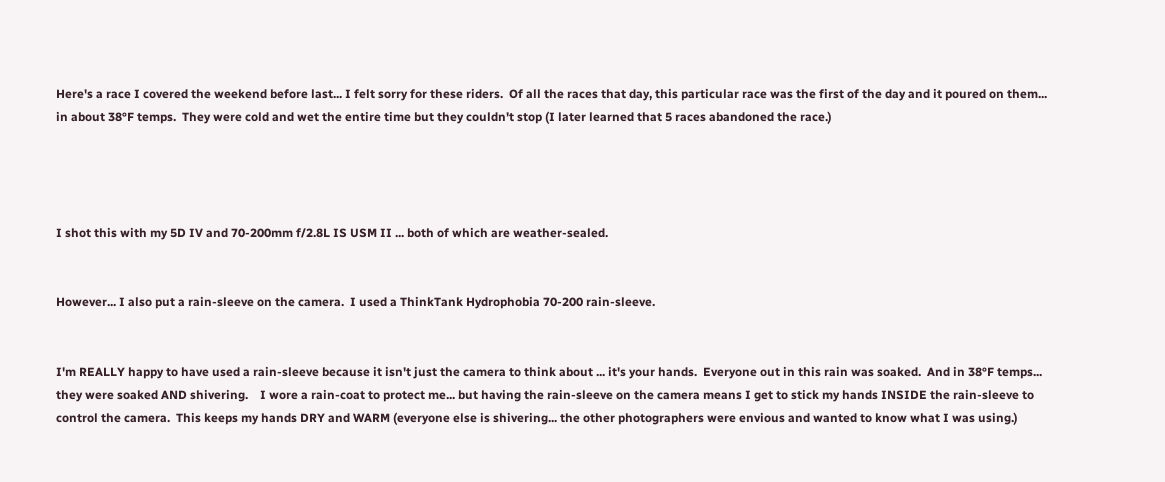Here's a race I covered the weekend before last... I felt sorry for these riders.  Of all the races that day, this particular race was the first of the day and it poured on them... in about 38°F temps.  They were cold and wet the entire time but they couldn't stop (I later learned that 5 races abandoned the race.)




I shot this with my 5D IV and 70-200mm f/2.8L IS USM II ... both of which are weather-sealed.


However... I also put a rain-sleeve on the camera.  I used a ThinkTank Hydrophobia 70-200 rain-sleeve.


I'm REALLY happy to have used a rain-sleeve because it isn't just the camera to think about ... it's your hands.  Everyone out in this rain was soaked.  And in 38°F temps... they were soaked AND shivering.    I wore a rain-coat to protect me... but having the rain-sleeve on the camera means I get to stick my hands INSIDE the rain-sleeve to control the camera.  This keeps my hands DRY and WARM (everyone else is shivering... the other photographers were envious and wanted to know what I was using.)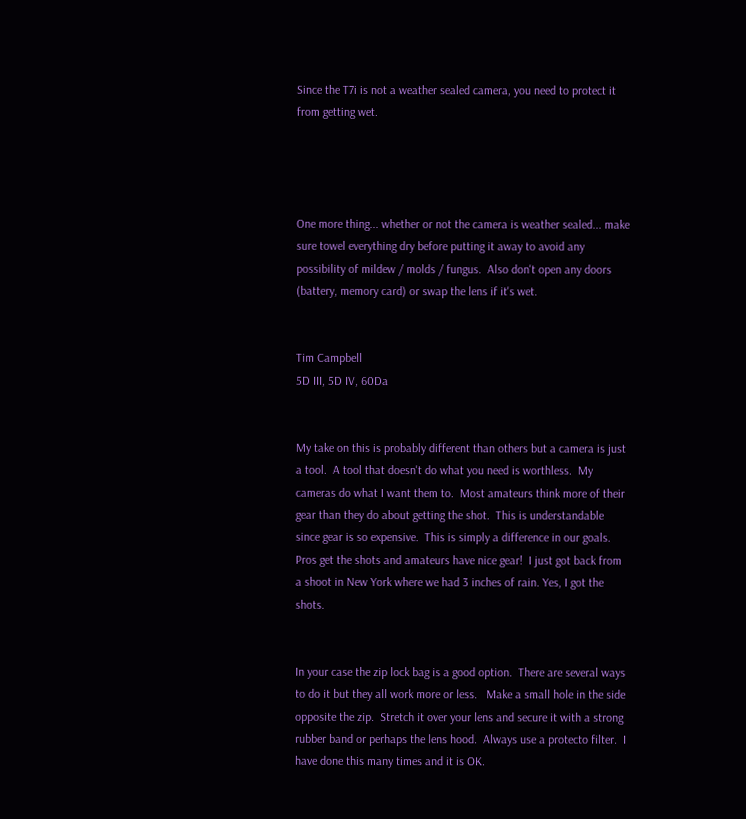Since the T7i is not a weather sealed camera, you need to protect it from getting wet.




One more thing... whether or not the camera is weather sealed... make sure towel everything dry before putting it away to avoid any possibility of mildew / molds / fungus.  Also don't open any doors (battery, memory card) or swap the lens if it's wet.


Tim Campbell
5D III, 5D IV, 60Da


My take on this is probably different than others but a camera is just a tool.  A tool that doesn't do what you need is worthless.  My cameras do what I want them to.  Most amateurs think more of their gear than they do about getting the shot.  This is understandable since gear is so expensive.  This is simply a difference in our goals.  Pros get the shots and amateurs have nice gear!  I just got back from a shoot in New York where we had 3 inches of rain. Yes, I got the shots.


In your case the zip lock bag is a good option.  There are several ways to do it but they all work more or less.   Make a small hole in the side opposite the zip.  Stretch it over your lens and secure it with a strong rubber band or perhaps the lens hood.  Always use a protecto filter.  I have done this many times and it is OK.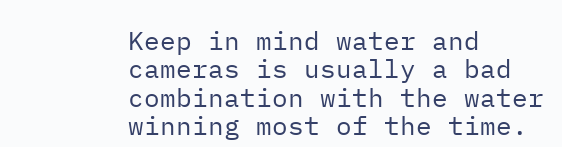Keep in mind water and cameras is usually a bad combination with the water winning most of the time.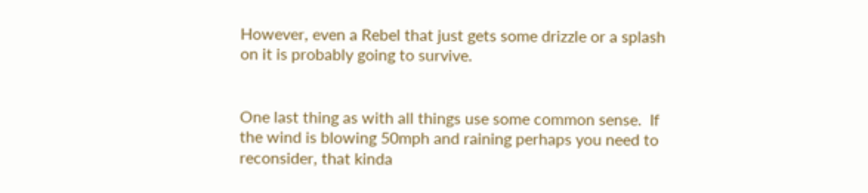However, even a Rebel that just gets some drizzle or a splash on it is probably going to survive.


One last thing as with all things use some common sense.  If the wind is blowing 50mph and raining perhaps you need to reconsider, that kinda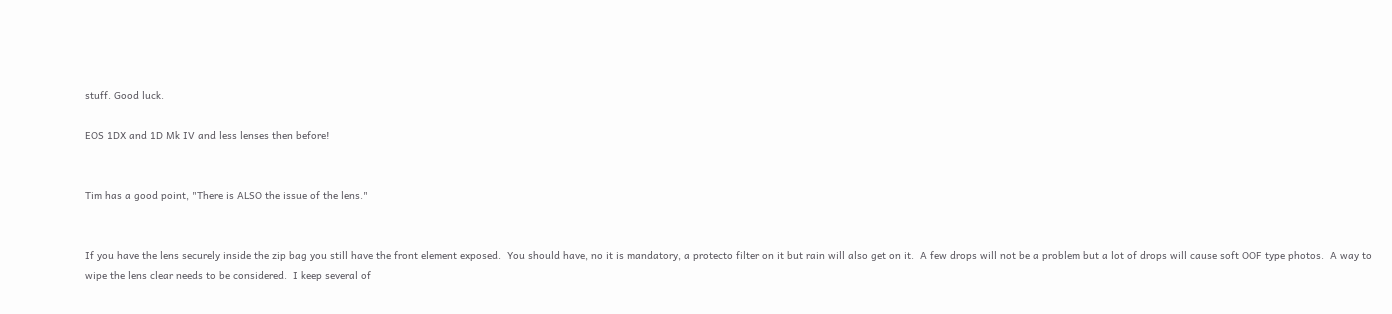stuff. Good luck.

EOS 1DX and 1D Mk IV and less lenses then before!


Tim has a good point, "There is ALSO the issue of the lens."


If you have the lens securely inside the zip bag you still have the front element exposed.  You should have, no it is mandatory, a protecto filter on it but rain will also get on it.  A few drops will not be a problem but a lot of drops will cause soft OOF type photos.  A way to wipe the lens clear needs to be considered.  I keep several of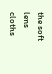the soft lens cloths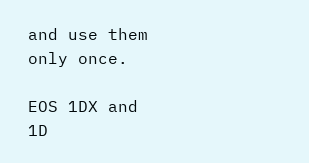and use them only once.

EOS 1DX and 1D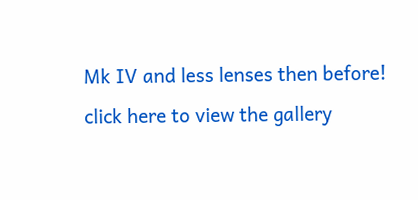Mk IV and less lenses then before!
click here to view the gallery